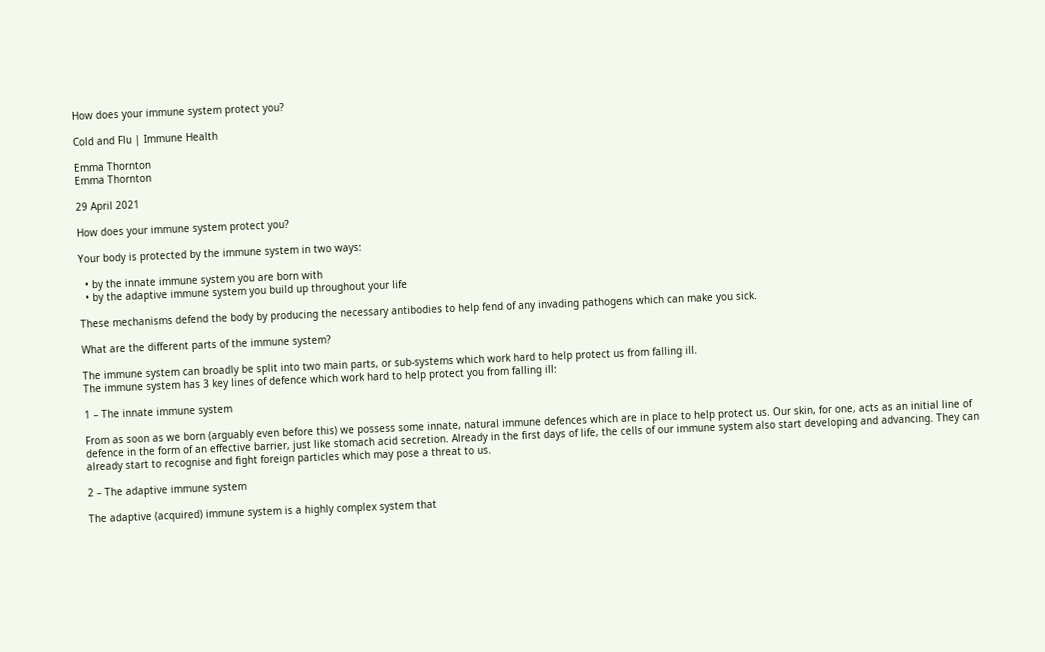How does your immune system protect you?

Cold and Flu | Immune Health

Emma Thornton
Emma Thornton

29 April 2021

How does your immune system protect you?

Your body is protected by the immune system in two ways:

  • by the innate immune system you are born with
  • by the adaptive immune system you build up throughout your life

These mechanisms defend the body by producing the necessary antibodies to help fend of any invading pathogens which can make you sick.

What are the different parts of the immune system?

The immune system can broadly be split into two main parts, or sub-systems which work hard to help protect us from falling ill.
The immune system has 3 key lines of defence which work hard to help protect you from falling ill:

1 – The innate immune system

From as soon as we born (arguably even before this) we possess some innate, natural immune defences which are in place to help protect us. Our skin, for one, acts as an initial line of defence in the form of an effective barrier, just like stomach acid secretion. Already in the first days of life, the cells of our immune system also start developing and advancing. They can already start to recognise and fight foreign particles which may pose a threat to us.

2 – The adaptive immune system

The adaptive (acquired) immune system is a highly complex system that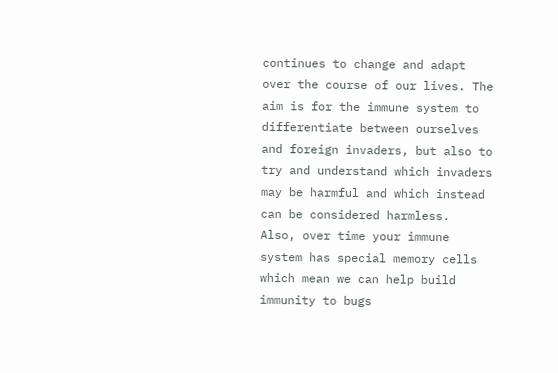continues to change and adapt over the course of our lives. The aim is for the immune system to differentiate between ourselves and foreign invaders, but also to try and understand which invaders may be harmful and which instead can be considered harmless.
Also, over time your immune system has special memory cells which mean we can help build immunity to bugs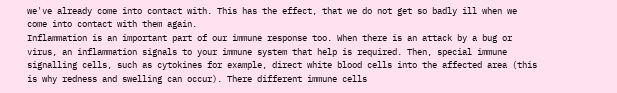we've already come into contact with. This has the effect, that we do not get so badly ill when we come into contact with them again.
Inflammation is an important part of our immune response too. When there is an attack by a bug or virus, an inflammation signals to your immune system that help is required. Then, special immune signalling cells, such as cytokines for example, direct white blood cells into the affected area (this is why redness and swelling can occur). There different immune cells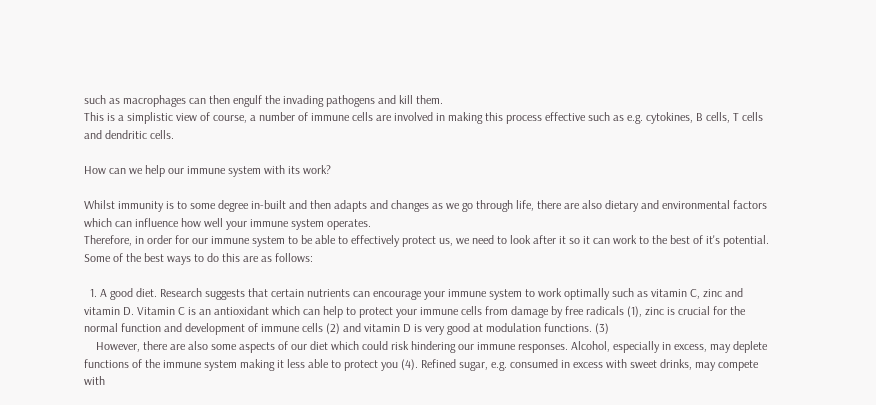such as macrophages can then engulf the invading pathogens and kill them.
This is a simplistic view of course, a number of immune cells are involved in making this process effective such as e.g. cytokines, B cells, T cells and dendritic cells.

How can we help our immune system with its work?

Whilst immunity is to some degree in-built and then adapts and changes as we go through life, there are also dietary and environmental factors which can influence how well your immune system operates.
Therefore, in order for our immune system to be able to effectively protect us, we need to look after it so it can work to the best of it's potential. Some of the best ways to do this are as follows:

  1. A good diet. Research suggests that certain nutrients can encourage your immune system to work optimally such as vitamin C, zinc and vitamin D. Vitamin C is an antioxidant which can help to protect your immune cells from damage by free radicals (1), zinc is crucial for the normal function and development of immune cells (2) and vitamin D is very good at modulation functions. (3)
    However, there are also some aspects of our diet which could risk hindering our immune responses. Alcohol, especially in excess, may deplete functions of the immune system making it less able to protect you (4). Refined sugar, e.g. consumed in excess with sweet drinks, may compete with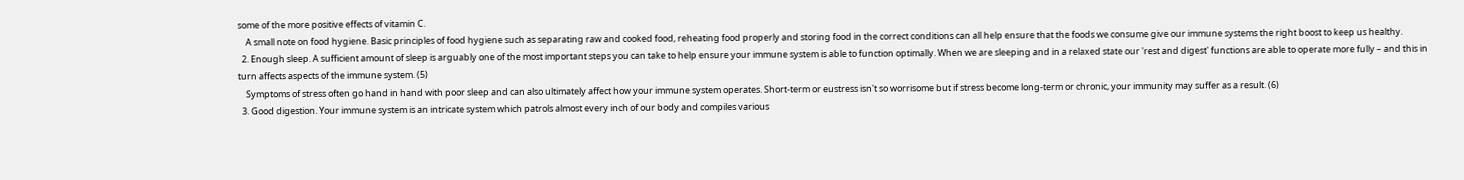some of the more positive effects of vitamin C.
    A small note on food hygiene. Basic principles of food hygiene such as separating raw and cooked food, reheating food properly and storing food in the correct conditions can all help ensure that the foods we consume give our immune systems the right boost to keep us healthy.
  2. Enough sleep. A sufficient amount of sleep is arguably one of the most important steps you can take to help ensure your immune system is able to function optimally. When we are sleeping and in a relaxed state our 'rest and digest' functions are able to operate more fully – and this in turn affects aspects of the immune system. (5)
    Symptoms of stress often go hand in hand with poor sleep and can also ultimately affect how your immune system operates. Short-term or eustress isn't so worrisome but if stress become long-term or chronic, your immunity may suffer as a result. (6)
  3. Good digestion. Your immune system is an intricate system which patrols almost every inch of our body and compiles various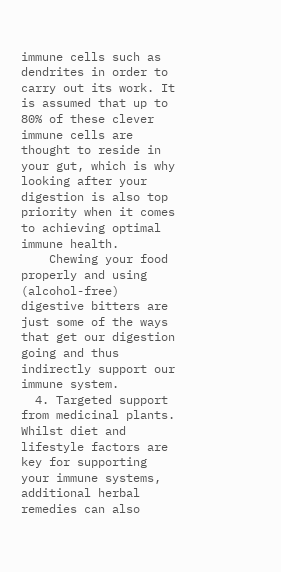immune cells such as dendrites in order to carry out its work. It is assumed that up to 80% of these clever immune cells are thought to reside in your gut, which is why looking after your digestion is also top priority when it comes to achieving optimal immune health.
    Chewing your food properly and using (alcohol-free) digestive bitters are just some of the ways that get our digestion going and thus indirectly support our immune system.
  4. Targeted support from medicinal plants. Whilst diet and lifestyle factors are key for supporting your immune systems, additional herbal remedies can also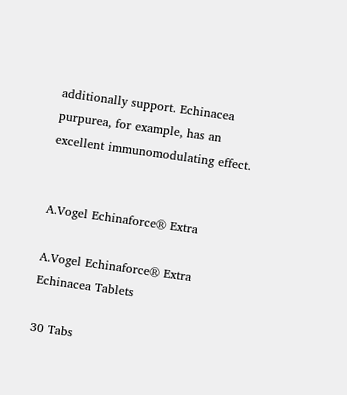additionally support. Echinacea purpurea, for example, has an excellent immunomodulating effect.


A.Vogel Echinaforce® Extra

A.Vogel Echinaforce® Extra Echinacea Tablets

30 Tabs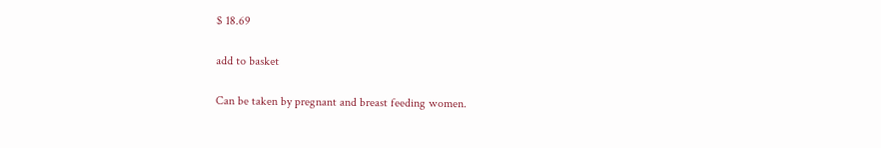$ 18.69

add to basket

Can be taken by pregnant and breast feeding women.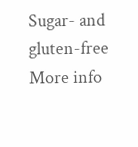Sugar- and gluten-free
More info